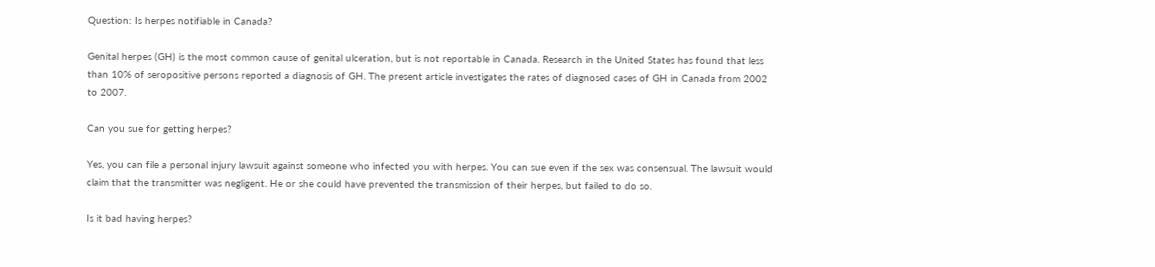Question: Is herpes notifiable in Canada?

Genital herpes (GH) is the most common cause of genital ulceration, but is not reportable in Canada. Research in the United States has found that less than 10% of seropositive persons reported a diagnosis of GH. The present article investigates the rates of diagnosed cases of GH in Canada from 2002 to 2007.

Can you sue for getting herpes?

Yes, you can file a personal injury lawsuit against someone who infected you with herpes. You can sue even if the sex was consensual. The lawsuit would claim that the transmitter was negligent. He or she could have prevented the transmission of their herpes, but failed to do so.

Is it bad having herpes?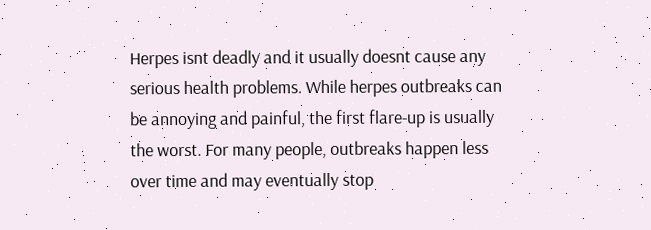Herpes isnt deadly and it usually doesnt cause any serious health problems. While herpes outbreaks can be annoying and painful, the first flare-up is usually the worst. For many people, outbreaks happen less over time and may eventually stop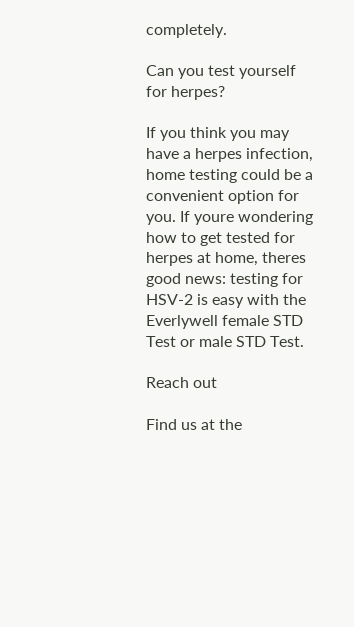completely.

Can you test yourself for herpes?

If you think you may have a herpes infection, home testing could be a convenient option for you. If youre wondering how to get tested for herpes at home, theres good news: testing for HSV-2 is easy with the Everlywell female STD Test or male STD Test.

Reach out

Find us at the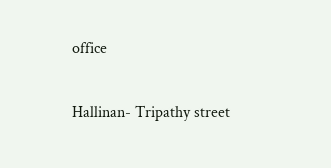office

Hallinan- Tripathy street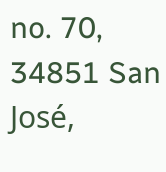no. 70, 34851 San José,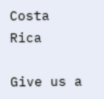Costa Rica

Give us a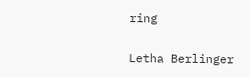ring

Letha Berlinger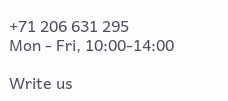+71 206 631 295
Mon - Fri, 10:00-14:00

Write us